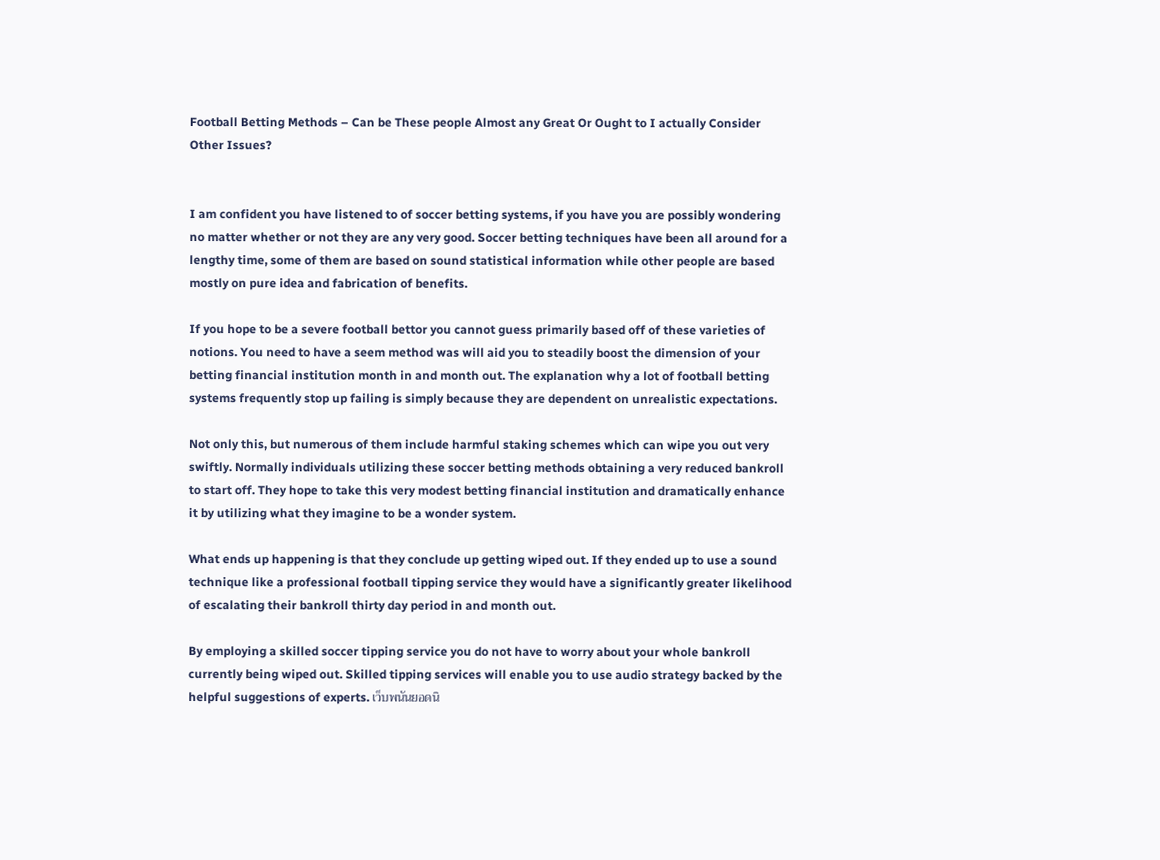Football Betting Methods – Can be These people Almost any Great Or Ought to I actually Consider Other Issues?


I am confident you have listened to of soccer betting systems, if you have you are possibly wondering no matter whether or not they are any very good. Soccer betting techniques have been all around for a lengthy time, some of them are based on sound statistical information while other people are based mostly on pure idea and fabrication of benefits.

If you hope to be a severe football bettor you cannot guess primarily based off of these varieties of notions. You need to have a seem method was will aid you to steadily boost the dimension of your betting financial institution month in and month out. The explanation why a lot of football betting systems frequently stop up failing is simply because they are dependent on unrealistic expectations.

Not only this, but numerous of them include harmful staking schemes which can wipe you out very swiftly. Normally individuals utilizing these soccer betting methods obtaining a very reduced bankroll to start off. They hope to take this very modest betting financial institution and dramatically enhance it by utilizing what they imagine to be a wonder system.

What ends up happening is that they conclude up getting wiped out. If they ended up to use a sound technique like a professional football tipping service they would have a significantly greater likelihood of escalating their bankroll thirty day period in and month out.

By employing a skilled soccer tipping service you do not have to worry about your whole bankroll currently being wiped out. Skilled tipping services will enable you to use audio strategy backed by the helpful suggestions of experts. เว็บพนันยอดนิ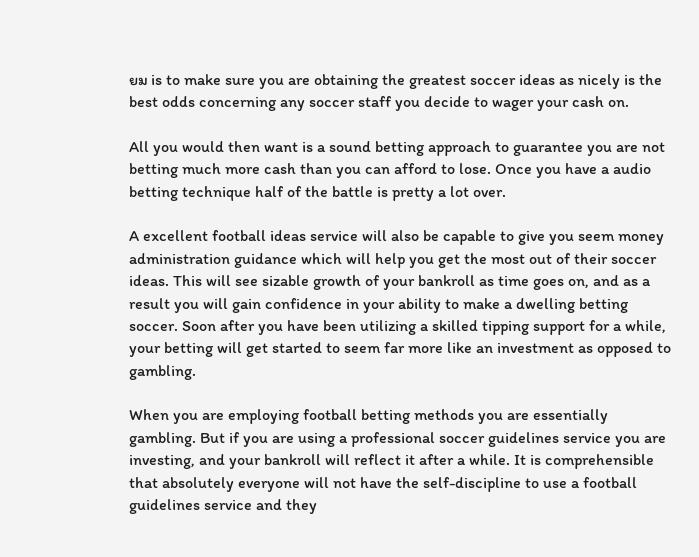ยม is to make sure you are obtaining the greatest soccer ideas as nicely is the best odds concerning any soccer staff you decide to wager your cash on.

All you would then want is a sound betting approach to guarantee you are not betting much more cash than you can afford to lose. Once you have a audio betting technique half of the battle is pretty a lot over.

A excellent football ideas service will also be capable to give you seem money administration guidance which will help you get the most out of their soccer ideas. This will see sizable growth of your bankroll as time goes on, and as a result you will gain confidence in your ability to make a dwelling betting soccer. Soon after you have been utilizing a skilled tipping support for a while, your betting will get started to seem far more like an investment as opposed to gambling.

When you are employing football betting methods you are essentially gambling. But if you are using a professional soccer guidelines service you are investing, and your bankroll will reflect it after a while. It is comprehensible that absolutely everyone will not have the self-discipline to use a football guidelines service and they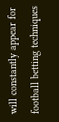will constantly appear for football betting techniques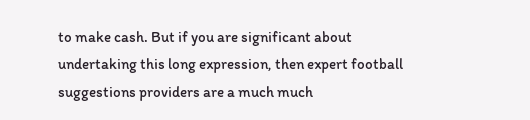to make cash. But if you are significant about undertaking this long expression, then expert football suggestions providers are a much much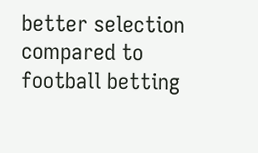better selection compared to football betting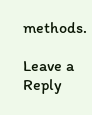methods.

Leave a Reply